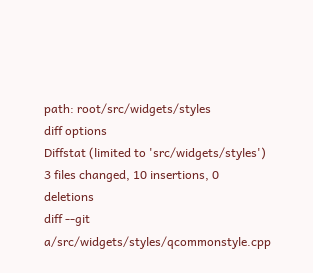path: root/src/widgets/styles
diff options
Diffstat (limited to 'src/widgets/styles')
3 files changed, 10 insertions, 0 deletions
diff --git a/src/widgets/styles/qcommonstyle.cpp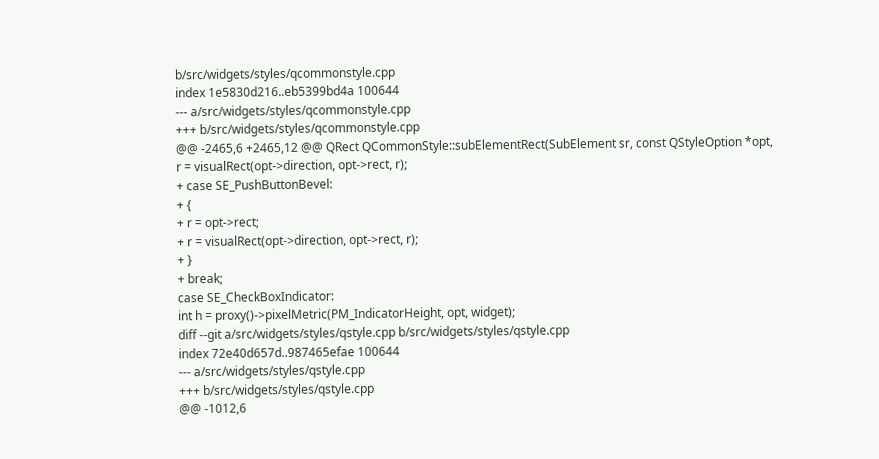b/src/widgets/styles/qcommonstyle.cpp
index 1e5830d216..eb5399bd4a 100644
--- a/src/widgets/styles/qcommonstyle.cpp
+++ b/src/widgets/styles/qcommonstyle.cpp
@@ -2465,6 +2465,12 @@ QRect QCommonStyle::subElementRect(SubElement sr, const QStyleOption *opt,
r = visualRect(opt->direction, opt->rect, r);
+ case SE_PushButtonBevel:
+ {
+ r = opt->rect;
+ r = visualRect(opt->direction, opt->rect, r);
+ }
+ break;
case SE_CheckBoxIndicator:
int h = proxy()->pixelMetric(PM_IndicatorHeight, opt, widget);
diff --git a/src/widgets/styles/qstyle.cpp b/src/widgets/styles/qstyle.cpp
index 72e40d657d..987465efae 100644
--- a/src/widgets/styles/qstyle.cpp
+++ b/src/widgets/styles/qstyle.cpp
@@ -1012,6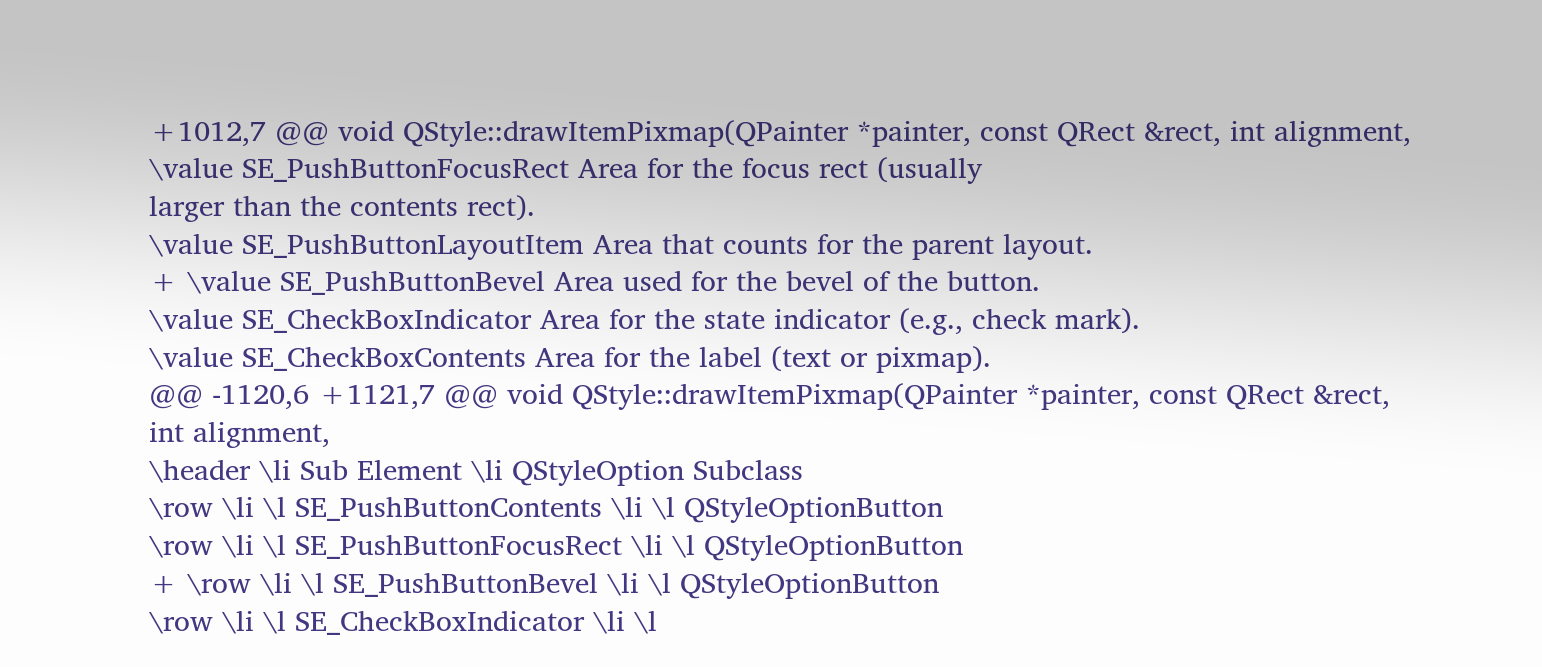+1012,7 @@ void QStyle::drawItemPixmap(QPainter *painter, const QRect &rect, int alignment,
\value SE_PushButtonFocusRect Area for the focus rect (usually
larger than the contents rect).
\value SE_PushButtonLayoutItem Area that counts for the parent layout.
+ \value SE_PushButtonBevel Area used for the bevel of the button.
\value SE_CheckBoxIndicator Area for the state indicator (e.g., check mark).
\value SE_CheckBoxContents Area for the label (text or pixmap).
@@ -1120,6 +1121,7 @@ void QStyle::drawItemPixmap(QPainter *painter, const QRect &rect, int alignment,
\header \li Sub Element \li QStyleOption Subclass
\row \li \l SE_PushButtonContents \li \l QStyleOptionButton
\row \li \l SE_PushButtonFocusRect \li \l QStyleOptionButton
+ \row \li \l SE_PushButtonBevel \li \l QStyleOptionButton
\row \li \l SE_CheckBoxIndicator \li \l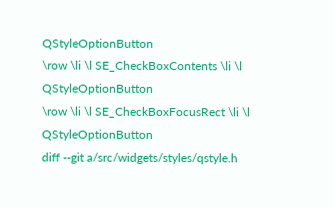QStyleOptionButton
\row \li \l SE_CheckBoxContents \li \l QStyleOptionButton
\row \li \l SE_CheckBoxFocusRect \li \l QStyleOptionButton
diff --git a/src/widgets/styles/qstyle.h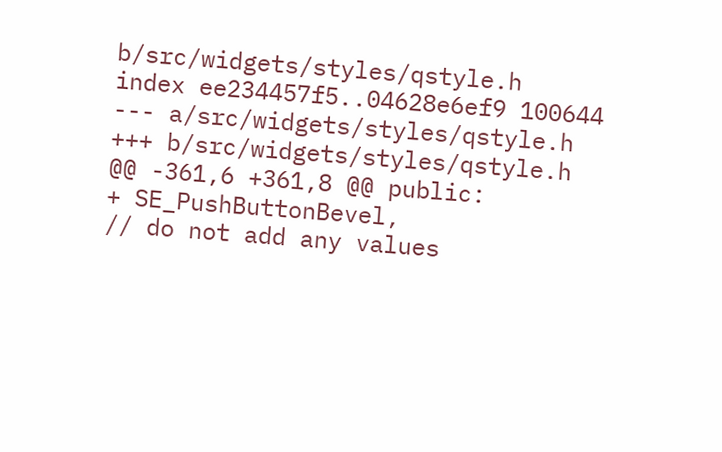b/src/widgets/styles/qstyle.h
index ee234457f5..04628e6ef9 100644
--- a/src/widgets/styles/qstyle.h
+++ b/src/widgets/styles/qstyle.h
@@ -361,6 +361,8 @@ public:
+ SE_PushButtonBevel,
// do not add any values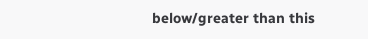below/greater than this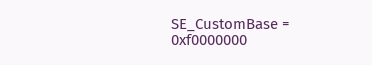SE_CustomBase = 0xf0000000